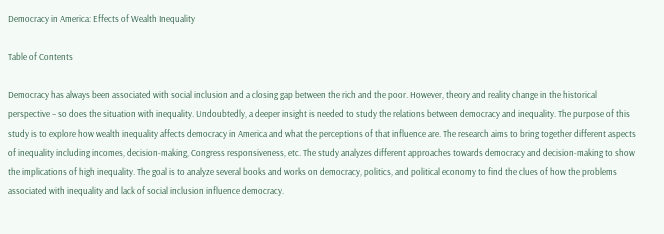Democracy in America: Effects of Wealth Inequality

Table of Contents

Democracy has always been associated with social inclusion and a closing gap between the rich and the poor. However, theory and reality change in the historical perspective – so does the situation with inequality. Undoubtedly, a deeper insight is needed to study the relations between democracy and inequality. The purpose of this study is to explore how wealth inequality affects democracy in America and what the perceptions of that influence are. The research aims to bring together different aspects of inequality including incomes, decision-making, Congress responsiveness, etc. The study analyzes different approaches towards democracy and decision-making to show the implications of high inequality. The goal is to analyze several books and works on democracy, politics, and political economy to find the clues of how the problems associated with inequality and lack of social inclusion influence democracy.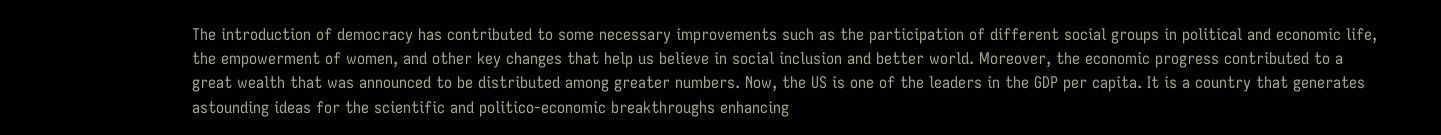The introduction of democracy has contributed to some necessary improvements such as the participation of different social groups in political and economic life, the empowerment of women, and other key changes that help us believe in social inclusion and better world. Moreover, the economic progress contributed to a great wealth that was announced to be distributed among greater numbers. Now, the US is one of the leaders in the GDP per capita. It is a country that generates astounding ideas for the scientific and politico-economic breakthroughs enhancing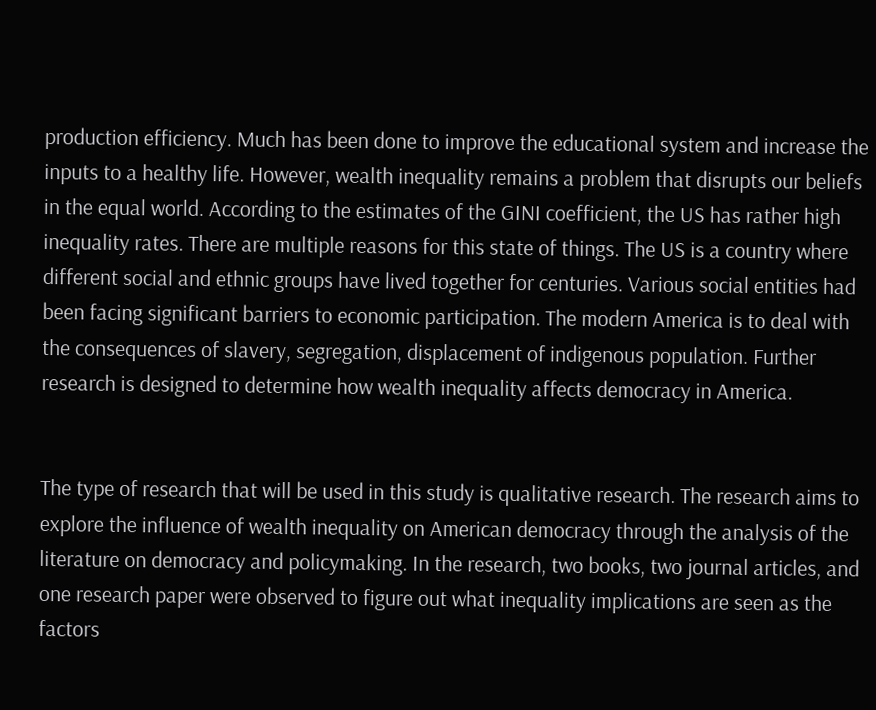production efficiency. Much has been done to improve the educational system and increase the inputs to a healthy life. However, wealth inequality remains a problem that disrupts our beliefs in the equal world. According to the estimates of the GINI coefficient, the US has rather high inequality rates. There are multiple reasons for this state of things. The US is a country where different social and ethnic groups have lived together for centuries. Various social entities had been facing significant barriers to economic participation. The modern America is to deal with the consequences of slavery, segregation, displacement of indigenous population. Further research is designed to determine how wealth inequality affects democracy in America.


The type of research that will be used in this study is qualitative research. The research aims to explore the influence of wealth inequality on American democracy through the analysis of the literature on democracy and policymaking. In the research, two books, two journal articles, and one research paper were observed to figure out what inequality implications are seen as the factors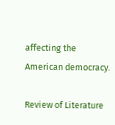affecting the American democracy.

Review of Literature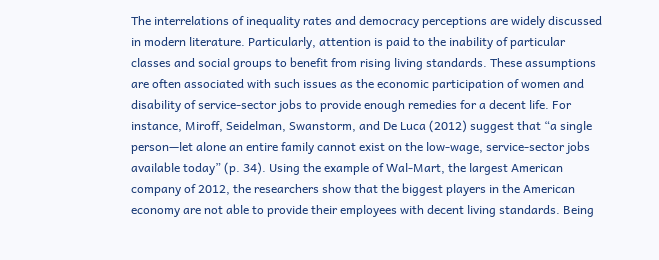The interrelations of inequality rates and democracy perceptions are widely discussed in modern literature. Particularly, attention is paid to the inability of particular classes and social groups to benefit from rising living standards. These assumptions are often associated with such issues as the economic participation of women and disability of service-sector jobs to provide enough remedies for a decent life. For instance, Miroff, Seidelman, Swanstorm, and De Luca (2012) suggest that “a single person—let alone an entire family cannot exist on the low-wage, service-sector jobs available today” (p. 34). Using the example of Wal-Mart, the largest American company of 2012, the researchers show that the biggest players in the American economy are not able to provide their employees with decent living standards. Being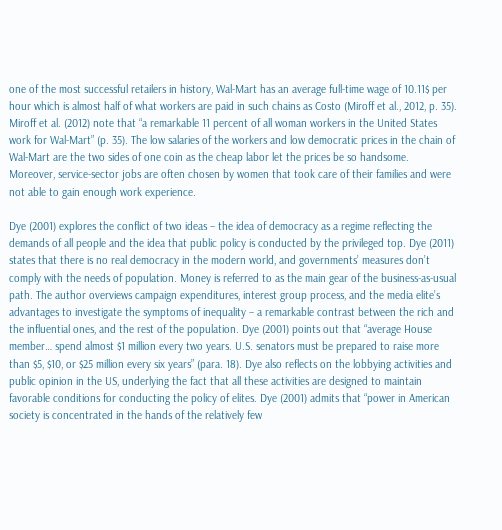one of the most successful retailers in history, Wal-Mart has an average full-time wage of 10.11$ per hour which is almost half of what workers are paid in such chains as Costo (Miroff et al., 2012, p. 35). Miroff et al. (2012) note that “a remarkable 11 percent of all woman workers in the United States work for Wal-Mart” (p. 35). The low salaries of the workers and low democratic prices in the chain of Wal-Mart are the two sides of one coin as the cheap labor let the prices be so handsome. Moreover, service-sector jobs are often chosen by women that took care of their families and were not able to gain enough work experience.

Dye (2001) explores the conflict of two ideas – the idea of democracy as a regime reflecting the demands of all people and the idea that public policy is conducted by the privileged top. Dye (2011) states that there is no real democracy in the modern world, and governments’ measures don’t comply with the needs of population. Money is referred to as the main gear of the business-as-usual path. The author overviews campaign expenditures, interest group process, and the media elite’s advantages to investigate the symptoms of inequality – a remarkable contrast between the rich and the influential ones, and the rest of the population. Dye (2001) points out that “average House member… spend almost $1 million every two years. U.S. senators must be prepared to raise more than $5, $10, or $25 million every six years” (para. 18). Dye also reflects on the lobbying activities and public opinion in the US, underlying the fact that all these activities are designed to maintain favorable conditions for conducting the policy of elites. Dye (2001) admits that “power in American society is concentrated in the hands of the relatively few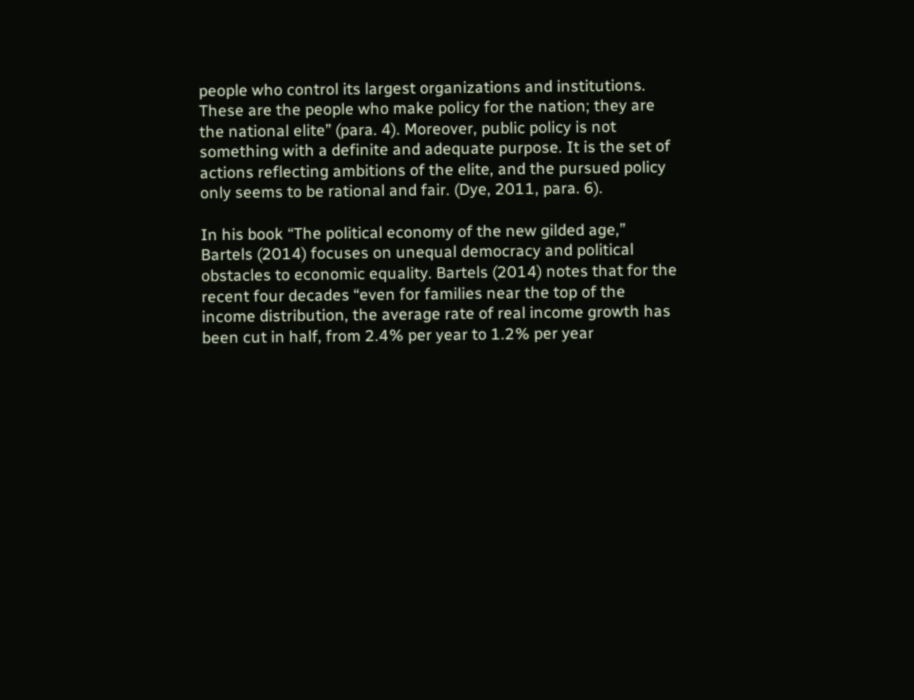people who control its largest organizations and institutions. These are the people who make policy for the nation; they are the national elite” (para. 4). Moreover, public policy is not something with a definite and adequate purpose. It is the set of actions reflecting ambitions of the elite, and the pursued policy only seems to be rational and fair. (Dye, 2011, para. 6).

In his book “The political economy of the new gilded age,” Bartels (2014) focuses on unequal democracy and political obstacles to economic equality. Bartels (2014) notes that for the recent four decades “even for families near the top of the income distribution, the average rate of real income growth has been cut in half, from 2.4% per year to 1.2% per year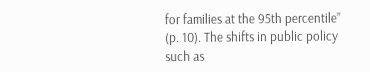for families at the 95th percentile” (p. 10). The shifts in public policy such as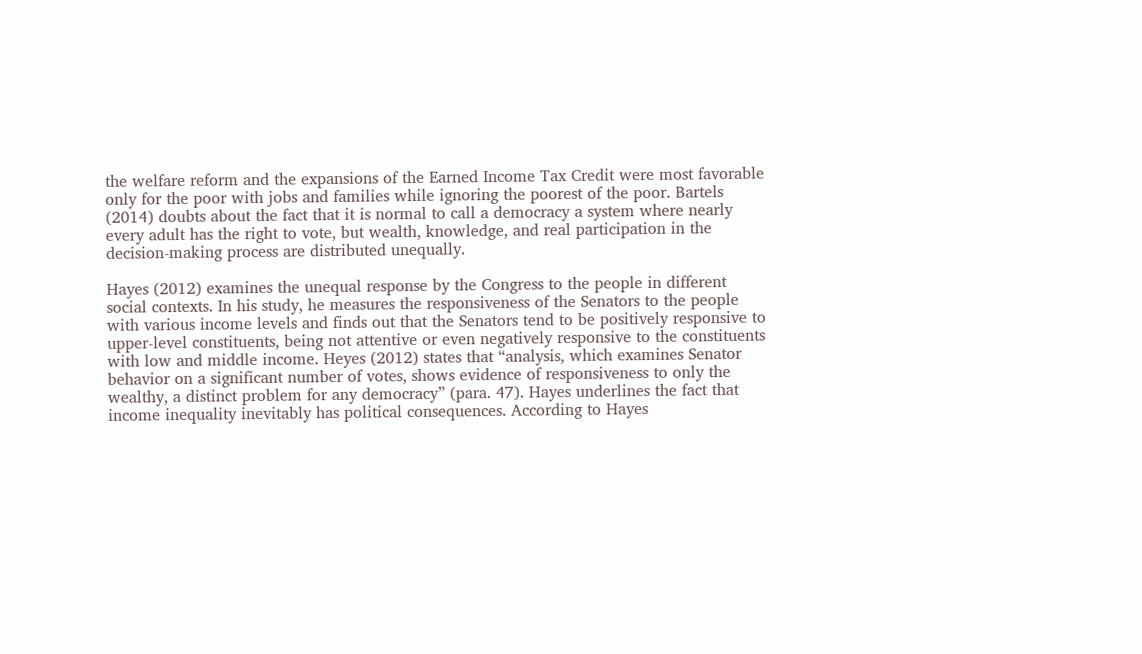the welfare reform and the expansions of the Earned Income Tax Credit were most favorable only for the poor with jobs and families while ignoring the poorest of the poor. Bartels (2014) doubts about the fact that it is normal to call a democracy a system where nearly every adult has the right to vote, but wealth, knowledge, and real participation in the decision-making process are distributed unequally.

Hayes (2012) examines the unequal response by the Congress to the people in different social contexts. In his study, he measures the responsiveness of the Senators to the people with various income levels and finds out that the Senators tend to be positively responsive to upper-level constituents, being not attentive or even negatively responsive to the constituents with low and middle income. Heyes (2012) states that “analysis, which examines Senator behavior on a significant number of votes, shows evidence of responsiveness to only the wealthy, a distinct problem for any democracy” (para. 47). Hayes underlines the fact that income inequality inevitably has political consequences. According to Hayes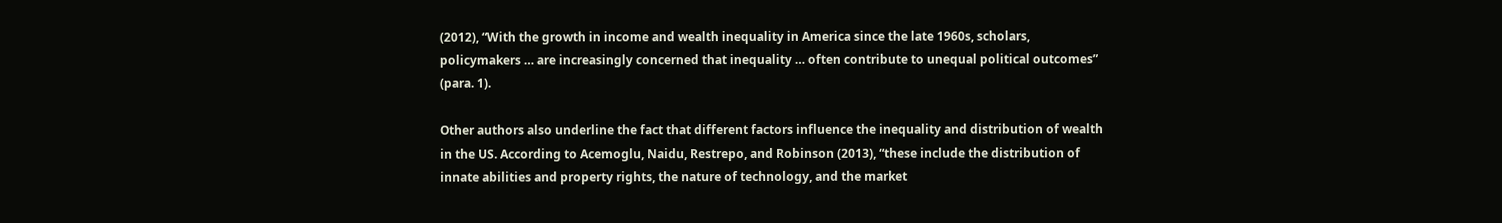(2012), “With the growth in income and wealth inequality in America since the late 1960s, scholars, policymakers … are increasingly concerned that inequality … often contribute to unequal political outcomes” (para. 1).

Other authors also underline the fact that different factors influence the inequality and distribution of wealth in the US. According to Acemoglu, Naidu, Restrepo, and Robinson (2013), “these include the distribution of innate abilities and property rights, the nature of technology, and the market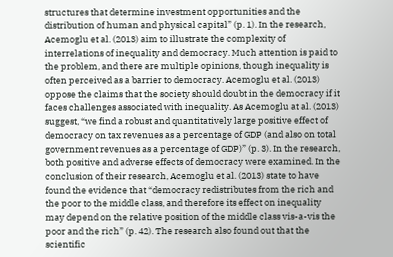structures that determine investment opportunities and the distribution of human and physical capital” (p. 1). In the research, Acemoglu et al. (2013) aim to illustrate the complexity of interrelations of inequality and democracy. Much attention is paid to the problem, and there are multiple opinions, though inequality is often perceived as a barrier to democracy. Acemoglu et al. (2013) oppose the claims that the society should doubt in the democracy if it faces challenges associated with inequality. As Acemoglu at al. (2013) suggest, “we find a robust and quantitatively large positive effect of democracy on tax revenues as a percentage of GDP (and also on total government revenues as a percentage of GDP)” (p. 3). In the research, both positive and adverse effects of democracy were examined. In the conclusion of their research, Acemoglu et al. (2013) state to have found the evidence that “democracy redistributes from the rich and the poor to the middle class, and therefore its effect on inequality may depend on the relative position of the middle class vis-a-vis the poor and the rich” (p. 42). The research also found out that the scientific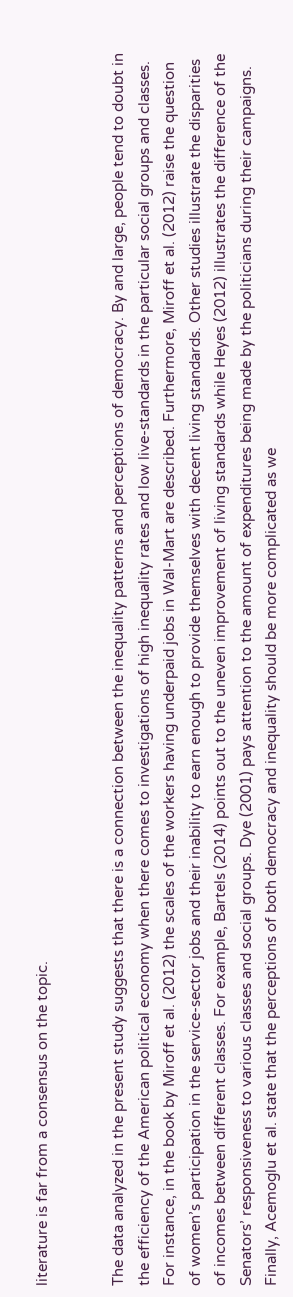literature is far from a consensus on the topic.


The data analyzed in the present study suggests that there is a connection between the inequality patterns and perceptions of democracy. By and large, people tend to doubt in the efficiency of the American political economy when there comes to investigations of high inequality rates and low live-standards in the particular social groups and classes. For instance, in the book by Miroff et al. (2012) the scales of the workers having underpaid jobs in Wal-Mart are described. Furthermore, Miroff et al. (2012) raise the question of women’s participation in the service-sector jobs and their inability to earn enough to provide themselves with decent living standards. Other studies illustrate the disparities of incomes between different classes. For example, Bartels (2014) points out to the uneven improvement of living standards while Heyes (2012) illustrates the difference of the Senators’ responsiveness to various classes and social groups. Dye (2001) pays attention to the amount of expenditures being made by the politicians during their campaigns. Finally, Acemoglu et al. state that the perceptions of both democracy and inequality should be more complicated as we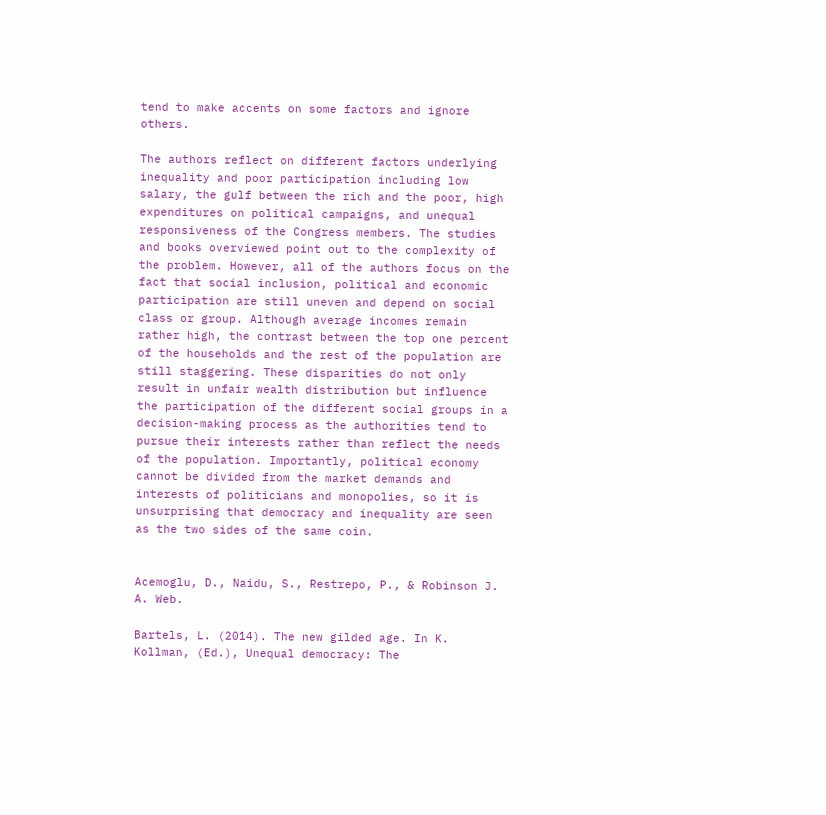tend to make accents on some factors and ignore others.

The authors reflect on different factors underlying inequality and poor participation including low salary, the gulf between the rich and the poor, high expenditures on political campaigns, and unequal responsiveness of the Congress members. The studies and books overviewed point out to the complexity of the problem. However, all of the authors focus on the fact that social inclusion, political and economic participation are still uneven and depend on social class or group. Although average incomes remain rather high, the contrast between the top one percent of the households and the rest of the population are still staggering. These disparities do not only result in unfair wealth distribution but influence the participation of the different social groups in a decision-making process as the authorities tend to pursue their interests rather than reflect the needs of the population. Importantly, political economy cannot be divided from the market demands and interests of politicians and monopolies, so it is unsurprising that democracy and inequality are seen as the two sides of the same coin.


Acemoglu, D., Naidu, S., Restrepo, P., & Robinson J. A. Web.

Bartels, L. (2014). The new gilded age. In K. Kollman, (Ed.), Unequal democracy: The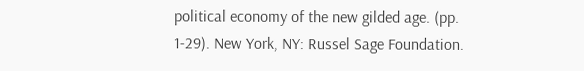political economy of the new gilded age. (pp. 1-29). New York, NY: Russel Sage Foundation.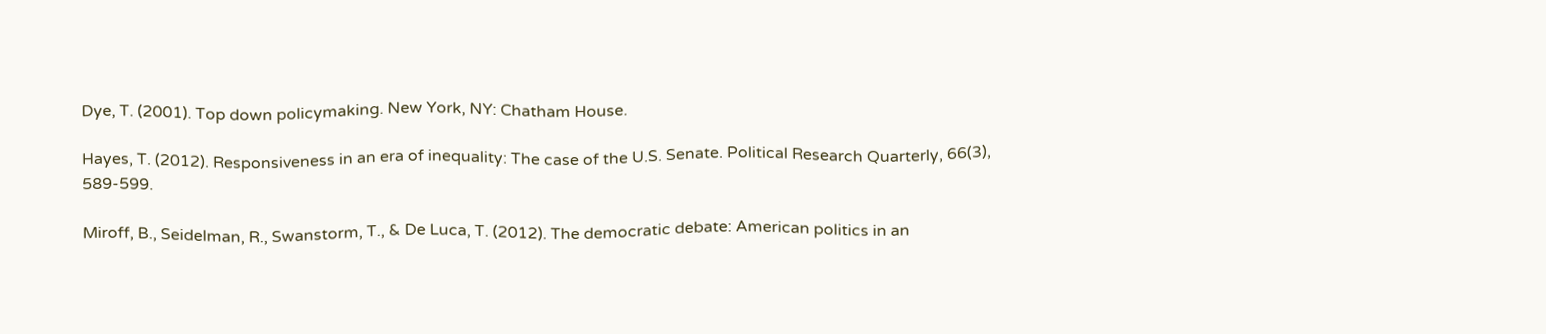Dye, T. (2001). Top down policymaking. New York, NY: Chatham House.

Hayes, T. (2012). Responsiveness in an era of inequality: The case of the U.S. Senate. Political Research Quarterly, 66(3), 589-599.

Miroff, B., Seidelman, R., Swanstorm, T., & De Luca, T. (2012). The democratic debate: American politics in an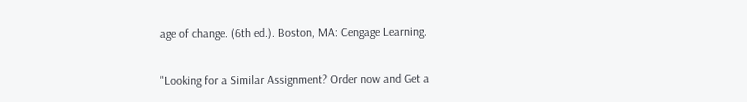age of change. (6th ed.). Boston, MA: Cengage Learning.

"Looking for a Similar Assignment? Order now and Get a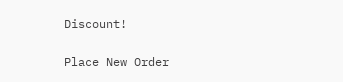Discount!

Place New Order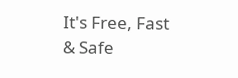It's Free, Fast & Safe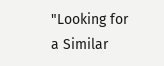"Looking for a Similar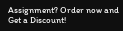Assignment? Order now and Get a Discount!